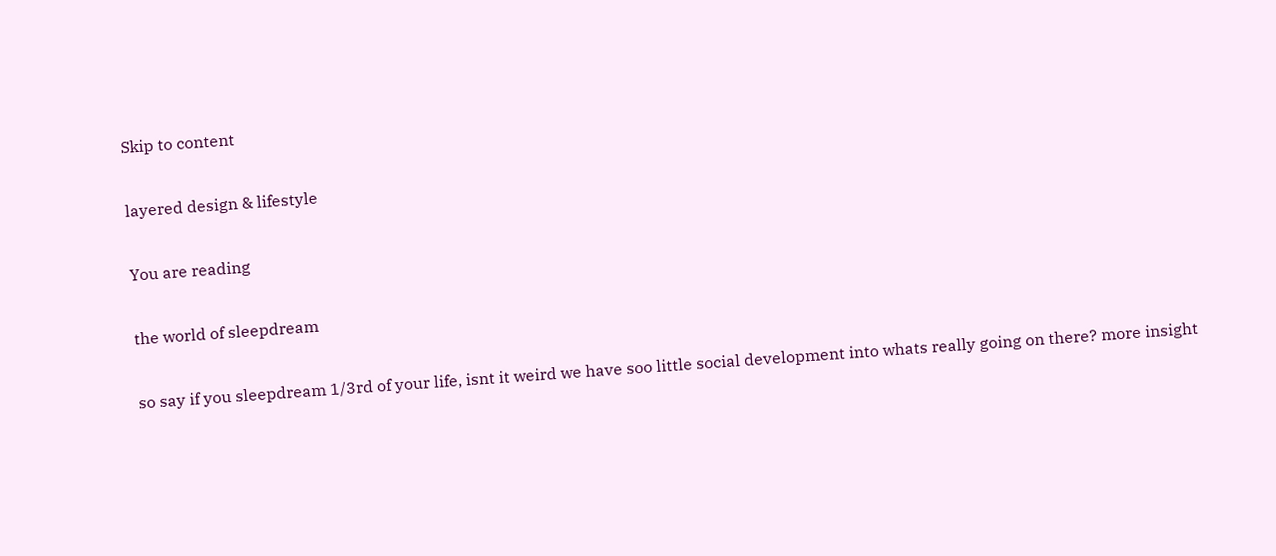Skip to content

layered design & lifestyle

You are reading

the world of sleepdream

so say if you sleepdream 1/3rd of your life, isnt it weird we have soo little social development into whats really going on there? more insight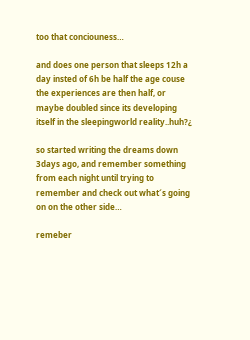too that conciouness…

and does one person that sleeps 12h a day insted of 6h be half the age couse the experiences are then half, or maybe doubled since its developing itself in the sleepingworld reality..huh?¿

so started writing the dreams down 3days ago, and remember something from each night until trying to remember and check out what´s going on on the other side…

remeber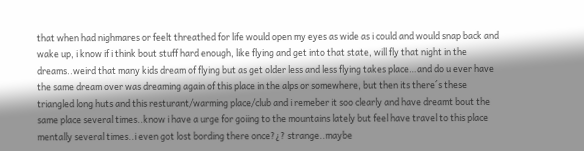that when had nighmares or feelt threathed for life would open my eyes as wide as i could and would snap back and wake up, i know if i think bout stuff hard enough, like flying and get into that state, will fly that night in the dreams..weird that many kids dream of flying but as get older less and less flying takes place…and do u ever have the same dream over was dreaming again of this place in the alps or somewhere, but then its there´s these triangled long huts and this resturant/warming place/club and i remeber it soo clearly and have dreamt bout the same place several times..know i have a urge for goiing to the mountains lately but feel have travel to this place mentally several times..i even got lost bording there once?¿? strange..maybe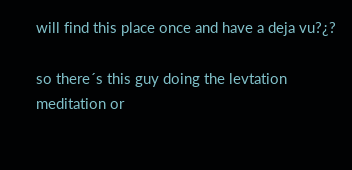will find this place once and have a deja vu?¿?

so there´s this guy doing the levtation meditation or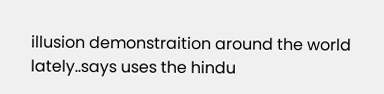illusion demonstraition around the world lately..says uses the hindu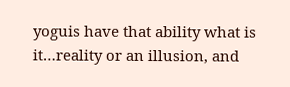yoguis have that ability what is it…reality or an illusion, and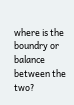where is the boundry or balance between the two?